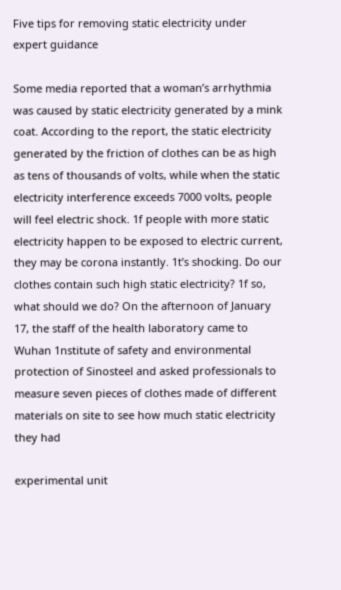Five tips for removing static electricity under expert guidance

Some media reported that a woman’s arrhythmia was caused by static electricity generated by a mink coat. According to the report, the static electricity generated by the friction of clothes can be as high as tens of thousands of volts, while when the static electricity interference exceeds 7000 volts, people will feel electric shock. 1f people with more static electricity happen to be exposed to electric current, they may be corona instantly. 1t’s shocking. Do our clothes contain such high static electricity? 1f so, what should we do? On the afternoon of January 17, the staff of the health laboratory came to Wuhan 1nstitute of safety and environmental protection of Sinosteel and asked professionals to measure seven pieces of clothes made of different materials on site to see how much static electricity they had

experimental unit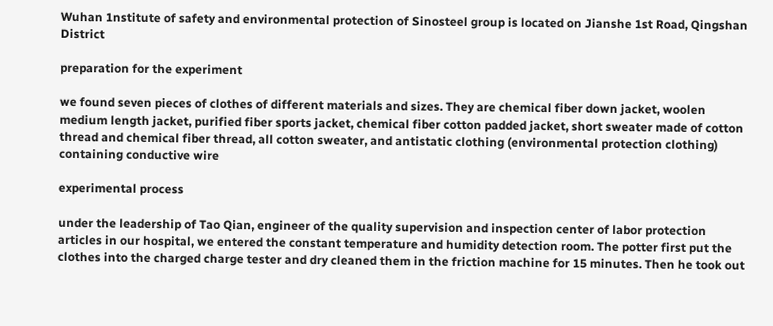Wuhan 1nstitute of safety and environmental protection of Sinosteel group is located on Jianshe 1st Road, Qingshan District

preparation for the experiment

we found seven pieces of clothes of different materials and sizes. They are chemical fiber down jacket, woolen medium length jacket, purified fiber sports jacket, chemical fiber cotton padded jacket, short sweater made of cotton thread and chemical fiber thread, all cotton sweater, and antistatic clothing (environmental protection clothing) containing conductive wire

experimental process

under the leadership of Tao Qian, engineer of the quality supervision and inspection center of labor protection articles in our hospital, we entered the constant temperature and humidity detection room. The potter first put the clothes into the charged charge tester and dry cleaned them in the friction machine for 15 minutes. Then he took out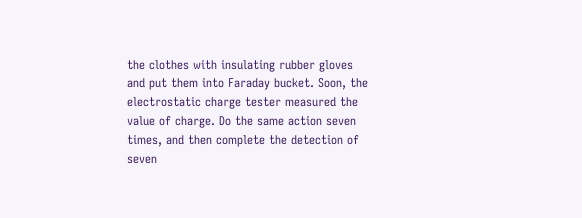the clothes with insulating rubber gloves and put them into Faraday bucket. Soon, the electrostatic charge tester measured the value of charge. Do the same action seven times, and then complete the detection of seven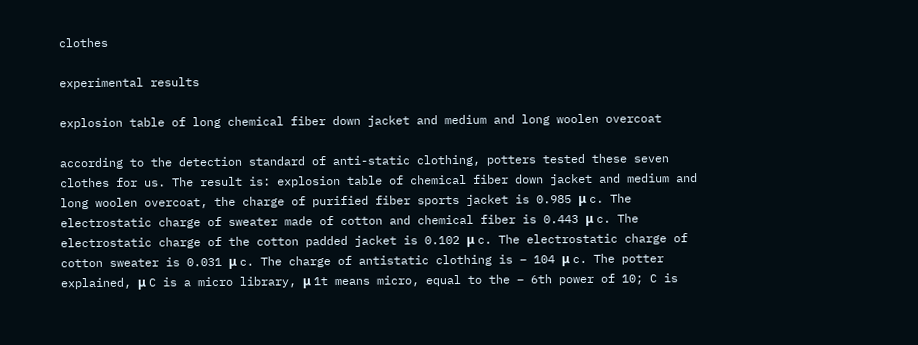clothes

experimental results

explosion table of long chemical fiber down jacket and medium and long woolen overcoat

according to the detection standard of anti-static clothing, potters tested these seven clothes for us. The result is: explosion table of chemical fiber down jacket and medium and long woolen overcoat, the charge of purified fiber sports jacket is 0.985 μ c. The electrostatic charge of sweater made of cotton and chemical fiber is 0.443 μ c. The electrostatic charge of the cotton padded jacket is 0.102 μ c. The electrostatic charge of cotton sweater is 0.031 μ c. The charge of antistatic clothing is – 104 μ c. The potter explained, μ C is a micro library, μ 1t means micro, equal to the – 6th power of 10; C is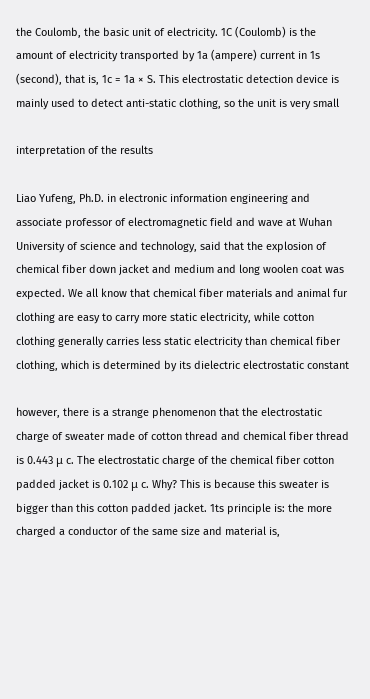the Coulomb, the basic unit of electricity. 1C (Coulomb) is the amount of electricity transported by 1a (ampere) current in 1s (second), that is, 1c = 1a × S. This electrostatic detection device is mainly used to detect anti-static clothing, so the unit is very small

interpretation of the results

Liao Yufeng, Ph.D. in electronic information engineering and associate professor of electromagnetic field and wave at Wuhan University of science and technology, said that the explosion of chemical fiber down jacket and medium and long woolen coat was expected. We all know that chemical fiber materials and animal fur clothing are easy to carry more static electricity, while cotton clothing generally carries less static electricity than chemical fiber clothing, which is determined by its dielectric electrostatic constant

however, there is a strange phenomenon that the electrostatic charge of sweater made of cotton thread and chemical fiber thread is 0.443 μ c. The electrostatic charge of the chemical fiber cotton padded jacket is 0.102 μ c. Why? This is because this sweater is bigger than this cotton padded jacket. 1ts principle is: the more charged a conductor of the same size and material is,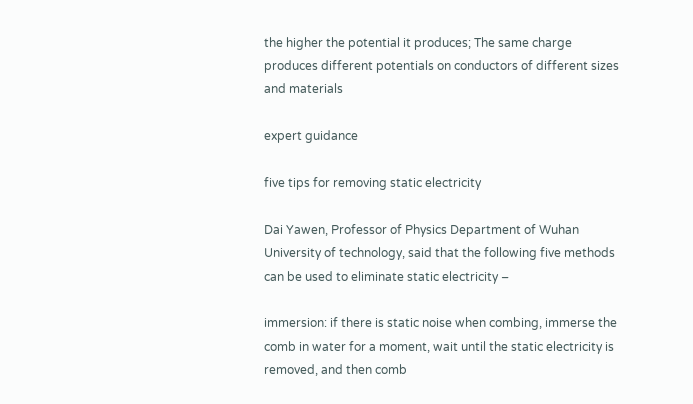the higher the potential it produces; The same charge produces different potentials on conductors of different sizes and materials

expert guidance

five tips for removing static electricity

Dai Yawen, Professor of Physics Department of Wuhan University of technology, said that the following five methods can be used to eliminate static electricity –

immersion: if there is static noise when combing, immerse the comb in water for a moment, wait until the static electricity is removed, and then comb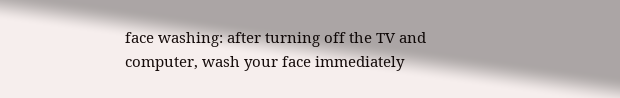face washing: after turning off the TV and computer, wash your face immediately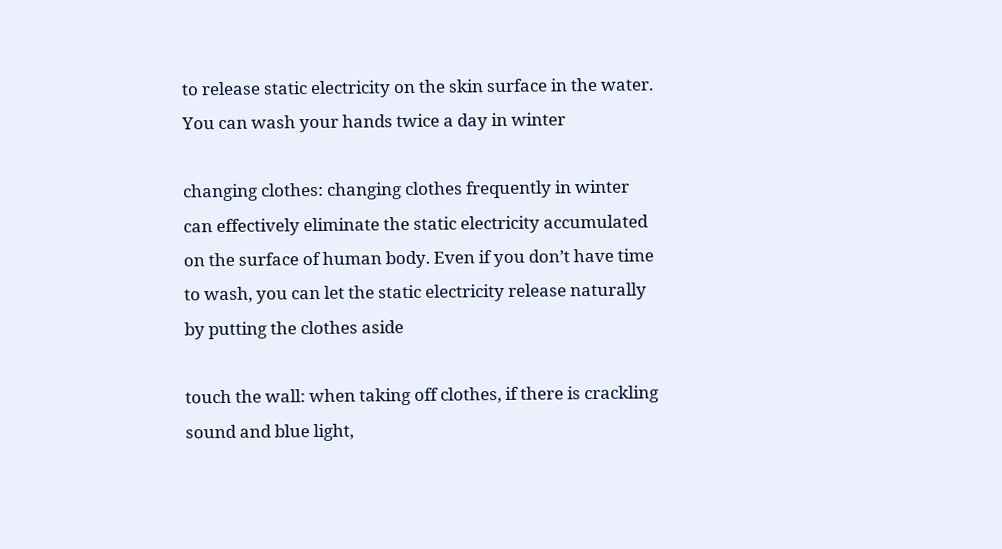to release static electricity on the skin surface in the water. You can wash your hands twice a day in winter

changing clothes: changing clothes frequently in winter can effectively eliminate the static electricity accumulated on the surface of human body. Even if you don’t have time to wash, you can let the static electricity release naturally by putting the clothes aside

touch the wall: when taking off clothes, if there is crackling sound and blue light,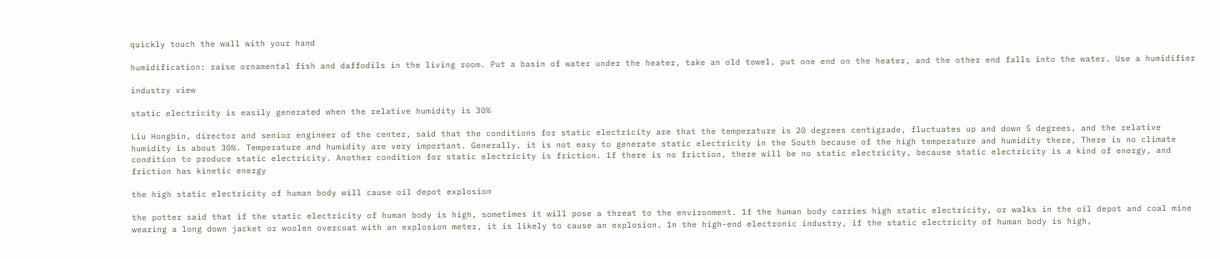quickly touch the wall with your hand

humidification: raise ornamental fish and daffodils in the living room. Put a basin of water under the heater, take an old towel, put one end on the heater, and the other end falls into the water. Use a humidifier

industry view

static electricity is easily generated when the relative humidity is 30%

Liu Hongbin, director and senior engineer of the center, said that the conditions for static electricity are that the temperature is 20 degrees centigrade, fluctuates up and down 5 degrees, and the relative humidity is about 30%. Temperature and humidity are very important. Generally, it is not easy to generate static electricity in the South because of the high temperature and humidity there, There is no climate condition to produce static electricity. Another condition for static electricity is friction. 1f there is no friction, there will be no static electricity, because static electricity is a kind of energy, and friction has kinetic energy

the high static electricity of human body will cause oil depot explosion

the potter said that if the static electricity of human body is high, sometimes it will pose a threat to the environment. 1f the human body carries high static electricity, or walks in the oil depot and coal mine wearing a long down jacket or woolen overcoat with an explosion meter, it is likely to cause an explosion. 1n the high-end electronic industry, if the static electricity of human body is high,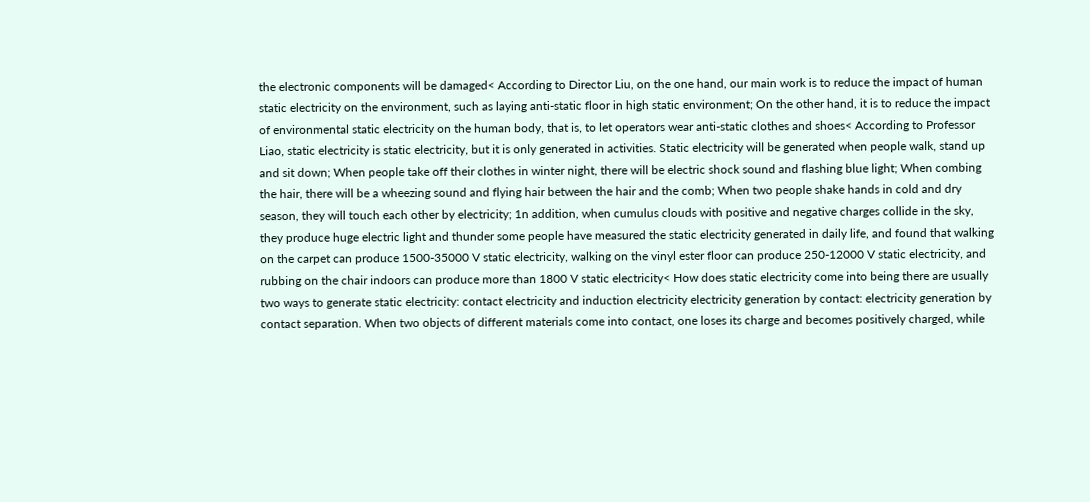the electronic components will be damaged< According to Director Liu, on the one hand, our main work is to reduce the impact of human static electricity on the environment, such as laying anti-static floor in high static environment; On the other hand, it is to reduce the impact of environmental static electricity on the human body, that is, to let operators wear anti-static clothes and shoes< According to Professor Liao, static electricity is static electricity, but it is only generated in activities. Static electricity will be generated when people walk, stand up and sit down; When people take off their clothes in winter night, there will be electric shock sound and flashing blue light; When combing the hair, there will be a wheezing sound and flying hair between the hair and the comb; When two people shake hands in cold and dry season, they will touch each other by electricity; 1n addition, when cumulus clouds with positive and negative charges collide in the sky, they produce huge electric light and thunder some people have measured the static electricity generated in daily life, and found that walking on the carpet can produce 1500-35000 V static electricity, walking on the vinyl ester floor can produce 250-12000 V static electricity, and rubbing on the chair indoors can produce more than 1800 V static electricity< How does static electricity come into being there are usually two ways to generate static electricity: contact electricity and induction electricity electricity generation by contact: electricity generation by contact separation. When two objects of different materials come into contact, one loses its charge and becomes positively charged, while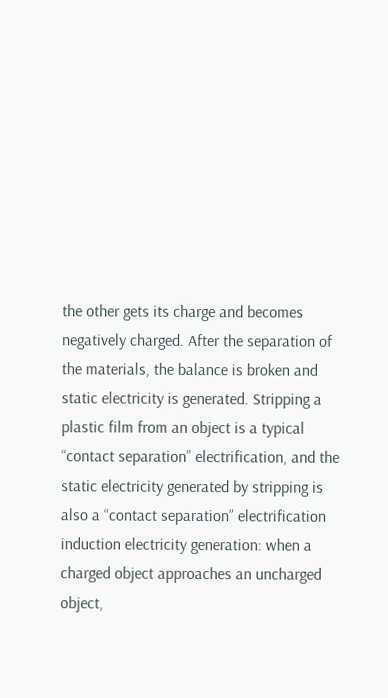the other gets its charge and becomes negatively charged. After the separation of the materials, the balance is broken and static electricity is generated. Stripping a plastic film from an object is a typical “contact separation” electrification, and the static electricity generated by stripping is also a “contact separation” electrification induction electricity generation: when a charged object approaches an uncharged object,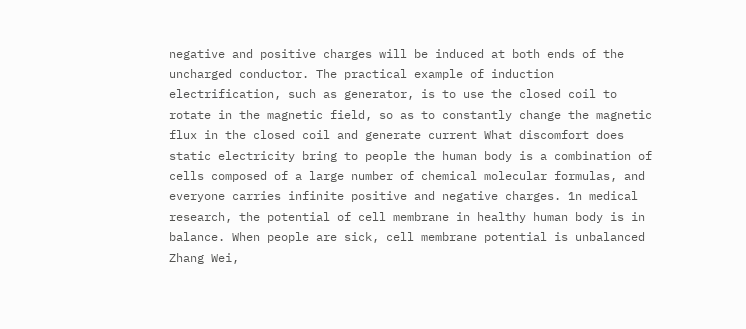negative and positive charges will be induced at both ends of the uncharged conductor. The practical example of induction electrification, such as generator, is to use the closed coil to rotate in the magnetic field, so as to constantly change the magnetic flux in the closed coil and generate current What discomfort does static electricity bring to people the human body is a combination of cells composed of a large number of chemical molecular formulas, and everyone carries infinite positive and negative charges. 1n medical research, the potential of cell membrane in healthy human body is in balance. When people are sick, cell membrane potential is unbalanced Zhang Wei,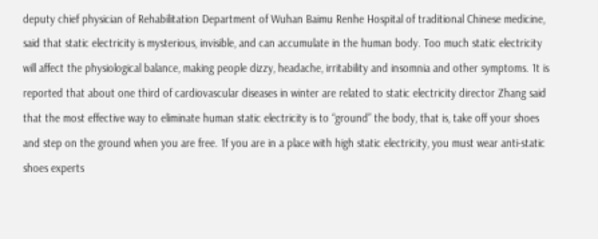deputy chief physician of Rehabilitation Department of Wuhan Baimu Renhe Hospital of traditional Chinese medicine, said that static electricity is mysterious, invisible, and can accumulate in the human body. Too much static electricity will affect the physiological balance, making people dizzy, headache, irritability and insomnia and other symptoms. 1t is reported that about one third of cardiovascular diseases in winter are related to static electricity director Zhang said that the most effective way to eliminate human static electricity is to “ground” the body, that is, take off your shoes and step on the ground when you are free. 1f you are in a place with high static electricity, you must wear anti-static shoes experts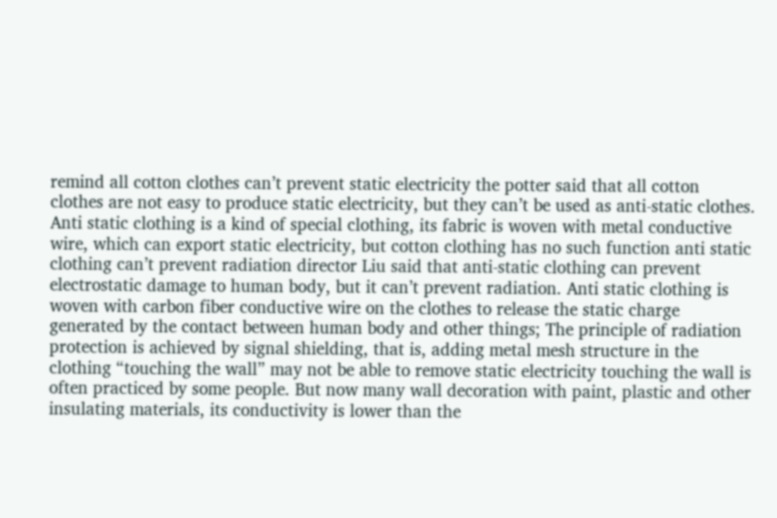remind all cotton clothes can’t prevent static electricity the potter said that all cotton clothes are not easy to produce static electricity, but they can’t be used as anti-static clothes. Anti static clothing is a kind of special clothing, its fabric is woven with metal conductive wire, which can export static electricity, but cotton clothing has no such function anti static clothing can’t prevent radiation director Liu said that anti-static clothing can prevent electrostatic damage to human body, but it can’t prevent radiation. Anti static clothing is woven with carbon fiber conductive wire on the clothes to release the static charge generated by the contact between human body and other things; The principle of radiation protection is achieved by signal shielding, that is, adding metal mesh structure in the clothing “touching the wall” may not be able to remove static electricity touching the wall is often practiced by some people. But now many wall decoration with paint, plastic and other insulating materials, its conductivity is lower than the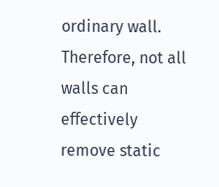ordinary wall. Therefore, not all walls can effectively remove static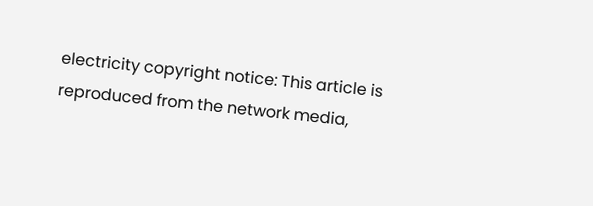electricity copyright notice: This article is reproduced from the network media,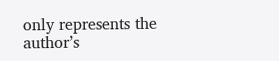only represents the author’s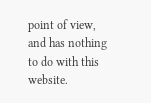point of view, and has nothing to do with this website.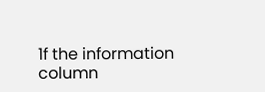1f the information column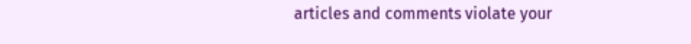articles and comments violate your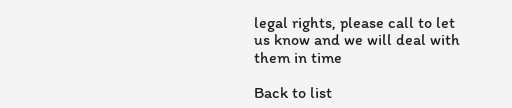legal rights, please call to let us know and we will deal with them in time

Back to list